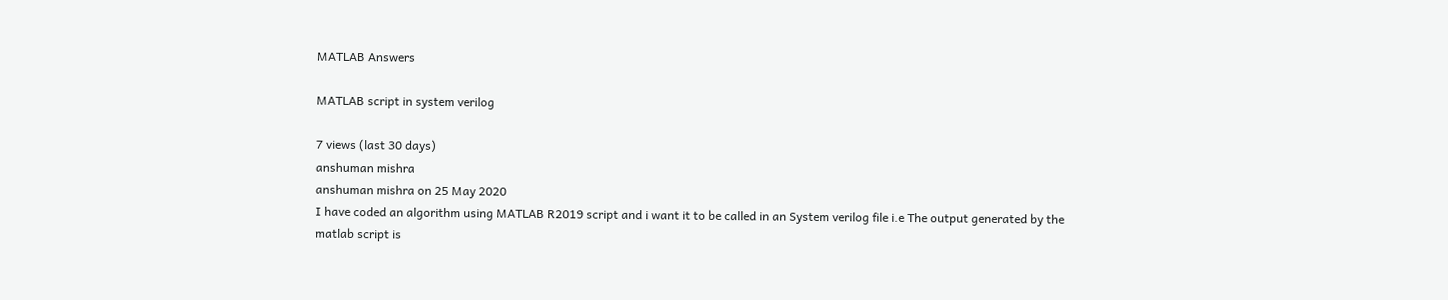MATLAB Answers

MATLAB script in system verilog

7 views (last 30 days)
anshuman mishra
anshuman mishra on 25 May 2020
I have coded an algorithm using MATLAB R2019 script and i want it to be called in an System verilog file i.e The output generated by the matlab script is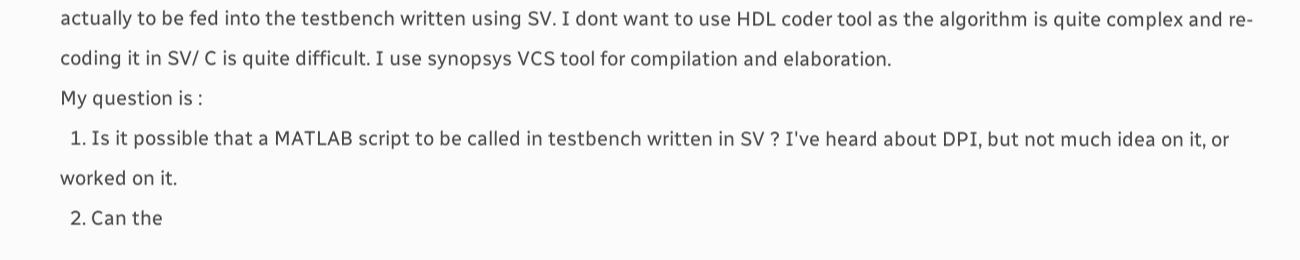actually to be fed into the testbench written using SV. I dont want to use HDL coder tool as the algorithm is quite complex and re-coding it in SV/ C is quite difficult. I use synopsys VCS tool for compilation and elaboration.
My question is :
  1. Is it possible that a MATLAB script to be called in testbench written in SV ? I've heard about DPI, but not much idea on it, or worked on it.
  2. Can the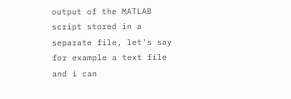output of the MATLAB script stored in a separate file, let's say for example a text file and i can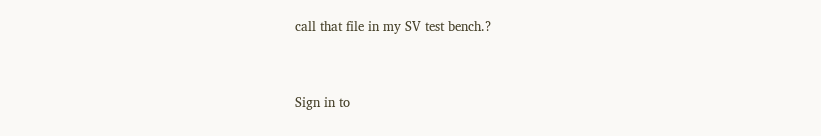call that file in my SV test bench.?


Sign in to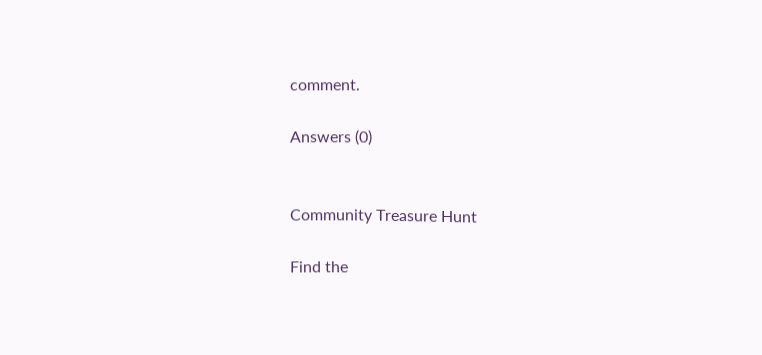comment.

Answers (0)


Community Treasure Hunt

Find the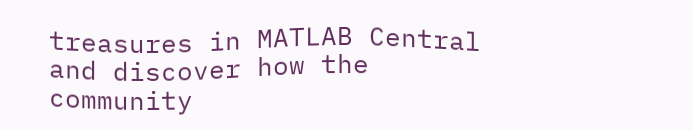treasures in MATLAB Central and discover how the community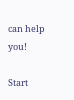can help you!

Start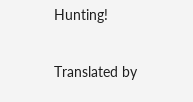Hunting!

Translated by